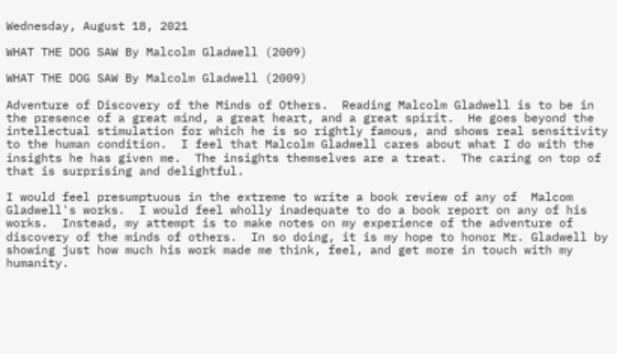Wednesday, August 18, 2021

WHAT THE DOG SAW By Malcolm Gladwell (2009)

WHAT THE DOG SAW By Malcolm Gladwell (2009)

Adventure of Discovery of the Minds of Others.  Reading Malcolm Gladwell is to be in the presence of a great mind, a great heart, and a great spirit.  He goes beyond the intellectual stimulation for which he is so rightly famous, and shows real sensitivity to the human condition.  I feel that Malcolm Gladwell cares about what I do with the insights he has given me.  The insights themselves are a treat.  The caring on top of that is surprising and delightful.

I would feel presumptuous in the extreme to write a book review of any of  Malcom Gladwell's works.  I would feel wholly inadequate to do a book report on any of his works.  Instead, my attempt is to make notes on my experience of the adventure of discovery of the minds of others.  In so doing, it is my hope to honor Mr. Gladwell by showing just how much his work made me think, feel, and get more in touch with my humanity.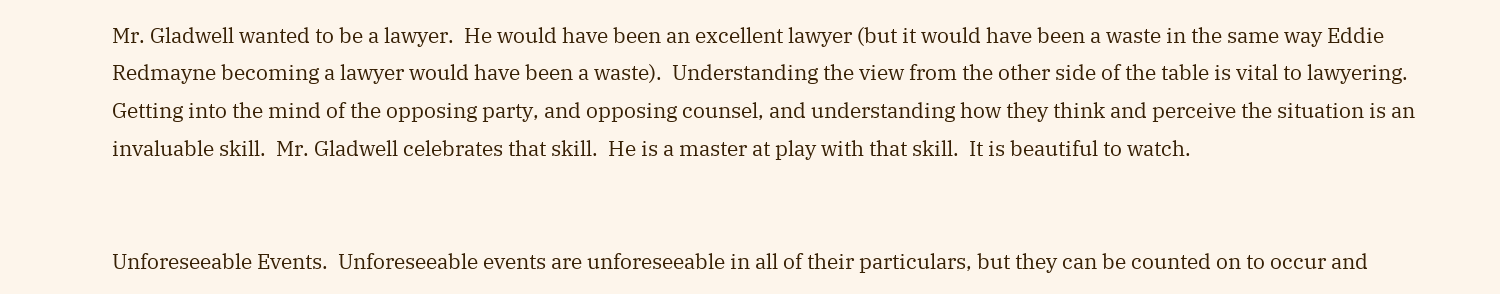Mr. Gladwell wanted to be a lawyer.  He would have been an excellent lawyer (but it would have been a waste in the same way Eddie Redmayne becoming a lawyer would have been a waste).  Understanding the view from the other side of the table is vital to lawyering.  Getting into the mind of the opposing party, and opposing counsel, and understanding how they think and perceive the situation is an invaluable skill.  Mr. Gladwell celebrates that skill.  He is a master at play with that skill.  It is beautiful to watch.


Unforeseeable Events.  Unforeseeable events are unforeseeable in all of their particulars, but they can be counted on to occur and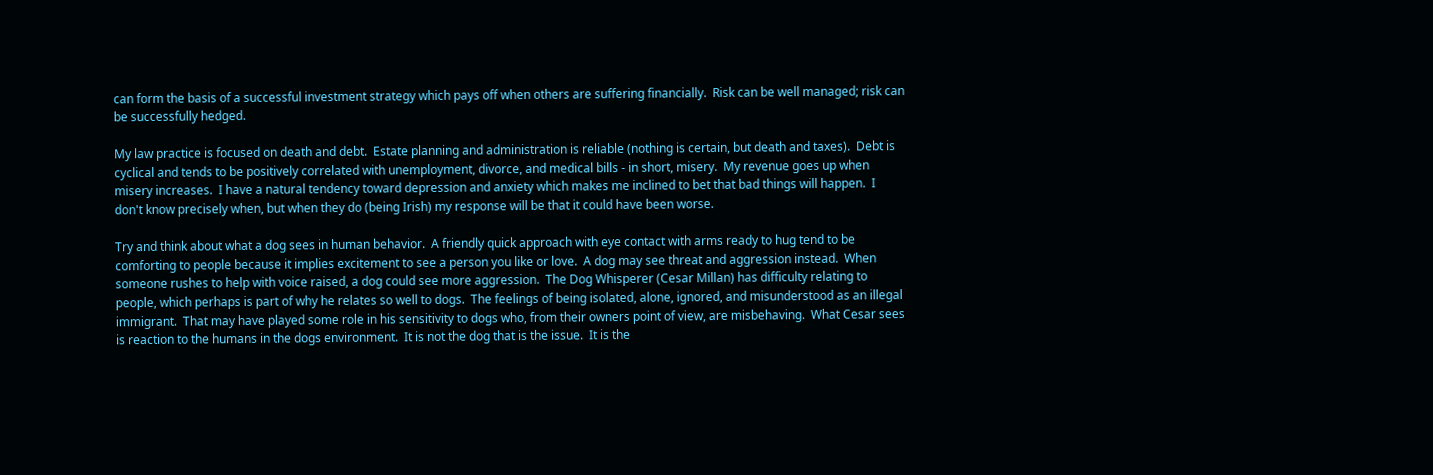can form the basis of a successful investment strategy which pays off when others are suffering financially.  Risk can be well managed; risk can be successfully hedged.

My law practice is focused on death and debt.  Estate planning and administration is reliable (nothing is certain, but death and taxes).  Debt is cyclical and tends to be positively correlated with unemployment, divorce, and medical bills - in short, misery.  My revenue goes up when misery increases.  I have a natural tendency toward depression and anxiety which makes me inclined to bet that bad things will happen.  I don't know precisely when, but when they do (being Irish) my response will be that it could have been worse.

Try and think about what a dog sees in human behavior.  A friendly quick approach with eye contact with arms ready to hug tend to be comforting to people because it implies excitement to see a person you like or love.  A dog may see threat and aggression instead.  When someone rushes to help with voice raised, a dog could see more aggression.  The Dog Whisperer (Cesar Millan) has difficulty relating to people, which perhaps is part of why he relates so well to dogs.  The feelings of being isolated, alone, ignored, and misunderstood as an illegal immigrant.  That may have played some role in his sensitivity to dogs who, from their owners point of view, are misbehaving.  What Cesar sees is reaction to the humans in the dogs environment.  It is not the dog that is the issue.  It is the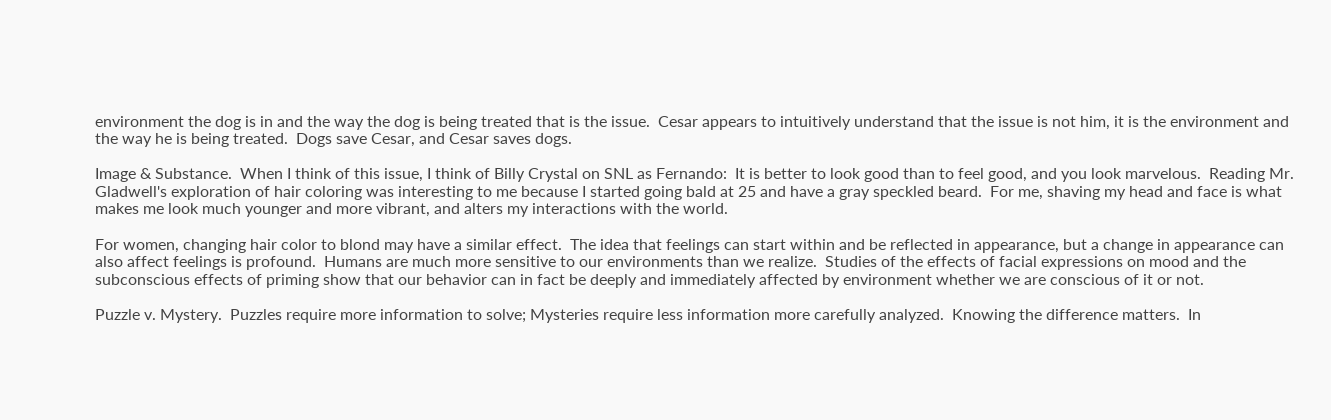environment the dog is in and the way the dog is being treated that is the issue.  Cesar appears to intuitively understand that the issue is not him, it is the environment and the way he is being treated.  Dogs save Cesar, and Cesar saves dogs.

Image & Substance.  When I think of this issue, I think of Billy Crystal on SNL as Fernando:  It is better to look good than to feel good, and you look marvelous.  Reading Mr. Gladwell's exploration of hair coloring was interesting to me because I started going bald at 25 and have a gray speckled beard.  For me, shaving my head and face is what makes me look much younger and more vibrant, and alters my interactions with the world.

For women, changing hair color to blond may have a similar effect.  The idea that feelings can start within and be reflected in appearance, but a change in appearance can also affect feelings is profound.  Humans are much more sensitive to our environments than we realize.  Studies of the effects of facial expressions on mood and the subconscious effects of priming show that our behavior can in fact be deeply and immediately affected by environment whether we are conscious of it or not.

Puzzle v. Mystery.  Puzzles require more information to solve; Mysteries require less information more carefully analyzed.  Knowing the difference matters.  In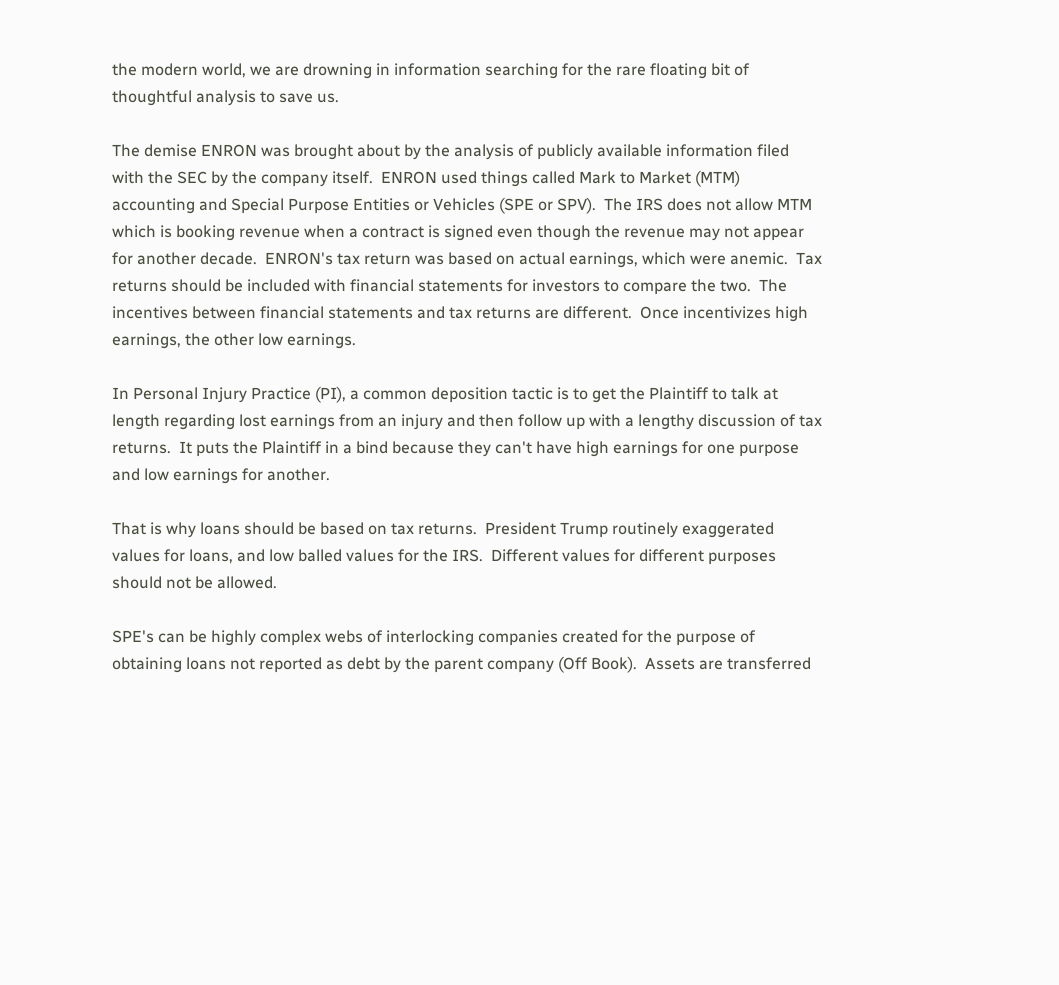the modern world, we are drowning in information searching for the rare floating bit of thoughtful analysis to save us.

The demise ENRON was brought about by the analysis of publicly available information filed with the SEC by the company itself.  ENRON used things called Mark to Market (MTM) accounting and Special Purpose Entities or Vehicles (SPE or SPV).  The IRS does not allow MTM which is booking revenue when a contract is signed even though the revenue may not appear for another decade.  ENRON's tax return was based on actual earnings, which were anemic.  Tax returns should be included with financial statements for investors to compare the two.  The incentives between financial statements and tax returns are different.  Once incentivizes high earnings, the other low earnings.

In Personal Injury Practice (PI), a common deposition tactic is to get the Plaintiff to talk at length regarding lost earnings from an injury and then follow up with a lengthy discussion of tax returns.  It puts the Plaintiff in a bind because they can't have high earnings for one purpose and low earnings for another.

That is why loans should be based on tax returns.  President Trump routinely exaggerated values for loans, and low balled values for the IRS.  Different values for different purposes should not be allowed.

SPE's can be highly complex webs of interlocking companies created for the purpose of obtaining loans not reported as debt by the parent company (Off Book).  Assets are transferred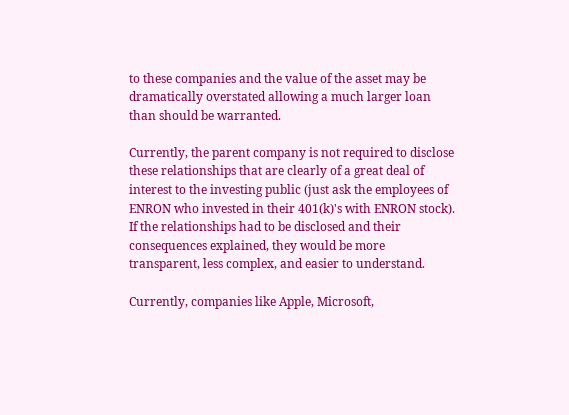to these companies and the value of the asset may be dramatically overstated allowing a much larger loan than should be warranted.

Currently, the parent company is not required to disclose these relationships that are clearly of a great deal of interest to the investing public (just ask the employees of ENRON who invested in their 401(k)'s with ENRON stock).  If the relationships had to be disclosed and their consequences explained, they would be more transparent, less complex, and easier to understand.

Currently, companies like Apple, Microsoft,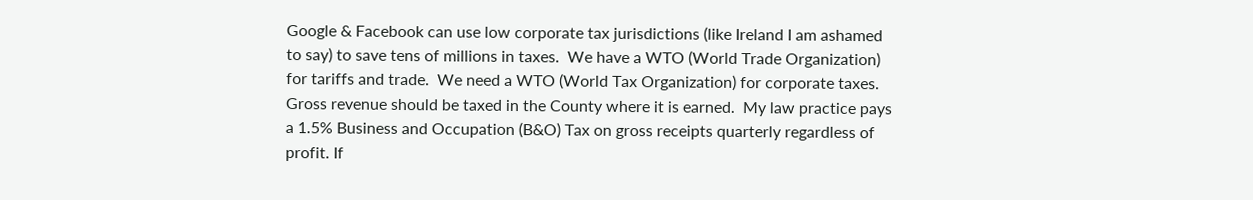Google & Facebook can use low corporate tax jurisdictions (like Ireland I am ashamed to say) to save tens of millions in taxes.  We have a WTO (World Trade Organization) for tariffs and trade.  We need a WTO (World Tax Organization) for corporate taxes.  Gross revenue should be taxed in the County where it is earned.  My law practice pays a 1.5% Business and Occupation (B&O) Tax on gross receipts quarterly regardless of profit. If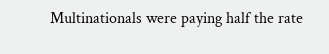Multinationals were paying half the rate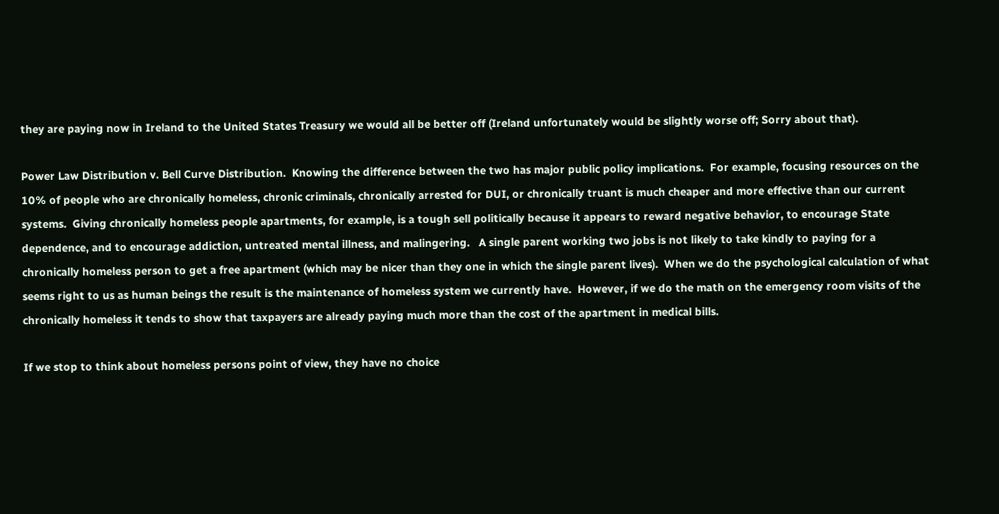they are paying now in Ireland to the United States Treasury we would all be better off (Ireland unfortunately would be slightly worse off; Sorry about that).

Power Law Distribution v. Bell Curve Distribution.  Knowing the difference between the two has major public policy implications.  For example, focusing resources on the 10% of people who are chronically homeless, chronic criminals, chronically arrested for DUI, or chronically truant is much cheaper and more effective than our current systems.  Giving chronically homeless people apartments, for example, is a tough sell politically because it appears to reward negative behavior, to encourage State dependence, and to encourage addiction, untreated mental illness, and malingering.   A single parent working two jobs is not likely to take kindly to paying for a chronically homeless person to get a free apartment (which may be nicer than they one in which the single parent lives).  When we do the psychological calculation of what seems right to us as human beings the result is the maintenance of homeless system we currently have.  However, if we do the math on the emergency room visits of the chronically homeless it tends to show that taxpayers are already paying much more than the cost of the apartment in medical bills.

If we stop to think about homeless persons point of view, they have no choice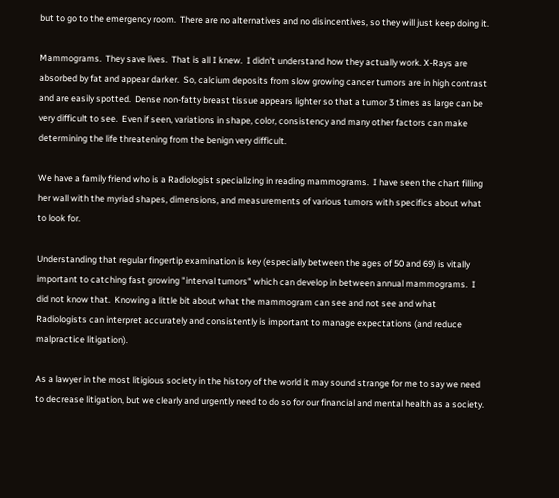but to go to the emergency room.  There are no alternatives and no disincentives, so they will just keep doing it.

Mammograms.  They save lives.  That is all I knew.  I didn't understand how they actually work. X-Rays are absorbed by fat and appear darker.  So, calcium deposits from slow growing cancer tumors are in high contrast and are easily spotted.  Dense non-fatty breast tissue appears lighter so that a tumor 3 times as large can be very difficult to see.  Even if seen, variations in shape, color, consistency and many other factors can make determining the life threatening from the benign very difficult.

We have a family friend who is a Radiologist specializing in reading mammograms.  I have seen the chart filling her wall with the myriad shapes, dimensions, and measurements of various tumors with specifics about what to look for.

Understanding that regular fingertip examination is key (especially between the ages of 50 and 69) is vitally important to catching fast growing "interval tumors" which can develop in between annual mammograms.  I did not know that.  Knowing a little bit about what the mammogram can see and not see and what Radiologists can interpret accurately and consistently is important to manage expectations (and reduce malpractice litigation).

As a lawyer in the most litigious society in the history of the world it may sound strange for me to say we need to decrease litigation, but we clearly and urgently need to do so for our financial and mental health as a society.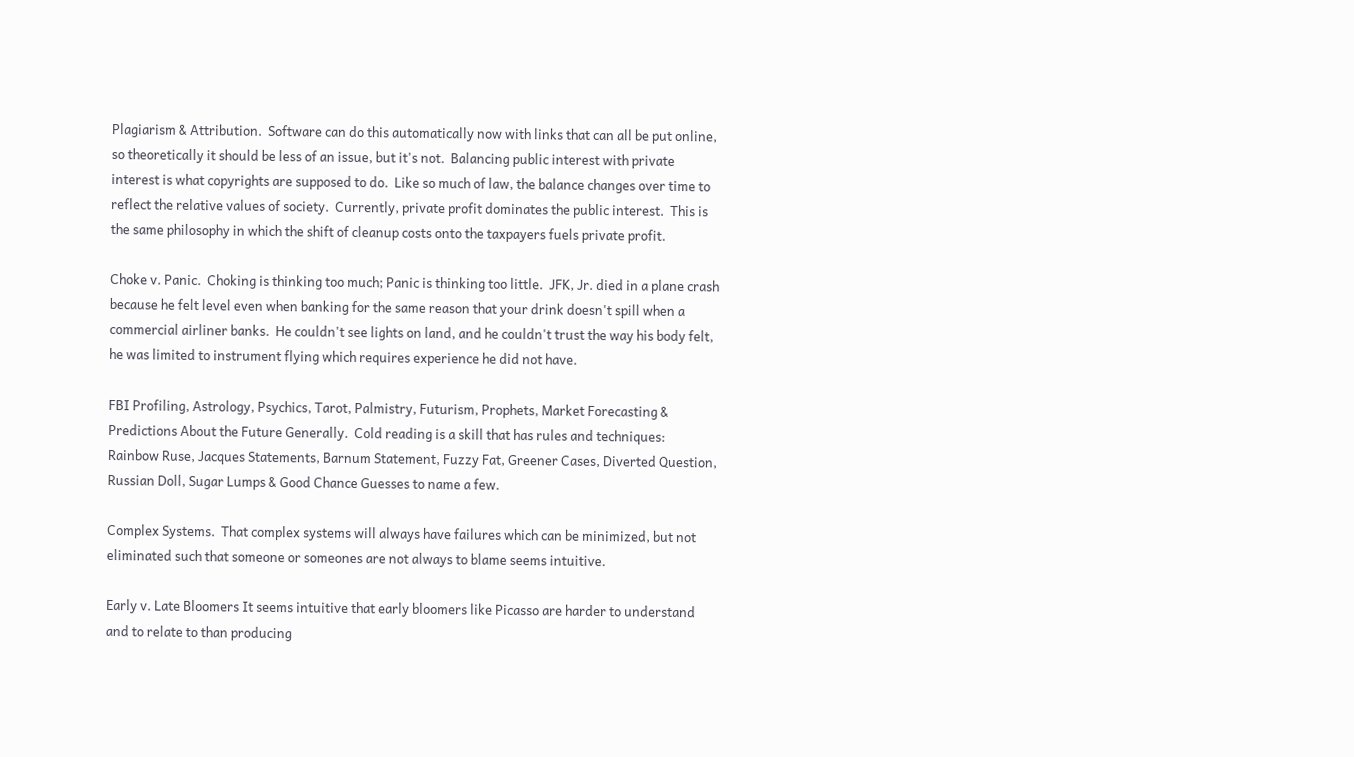Plagiarism & Attribution.  Software can do this automatically now with links that can all be put online, so theoretically it should be less of an issue, but it's not.  Balancing public interest with private interest is what copyrights are supposed to do.  Like so much of law, the balance changes over time to reflect the relative values of society.  Currently, private profit dominates the public interest.  This is the same philosophy in which the shift of cleanup costs onto the taxpayers fuels private profit.

Choke v. Panic.  Choking is thinking too much; Panic is thinking too little.  JFK, Jr. died in a plane crash because he felt level even when banking for the same reason that your drink doesn't spill when a commercial airliner banks.  He couldn't see lights on land, and he couldn't trust the way his body felt, he was limited to instrument flying which requires experience he did not have.

FBI Profiling, Astrology, Psychics, Tarot, Palmistry, Futurism, Prophets, Market Forecasting & Predictions About the Future Generally.  Cold reading is a skill that has rules and techniques: Rainbow Ruse, Jacques Statements, Barnum Statement, Fuzzy Fat, Greener Cases, Diverted Question, Russian Doll, Sugar Lumps & Good Chance Guesses to name a few.

Complex Systems.  That complex systems will always have failures which can be minimized, but not eliminated such that someone or someones are not always to blame seems intuitive.

Early v. Late Bloomers It seems intuitive that early bloomers like Picasso are harder to understand and to relate to than producing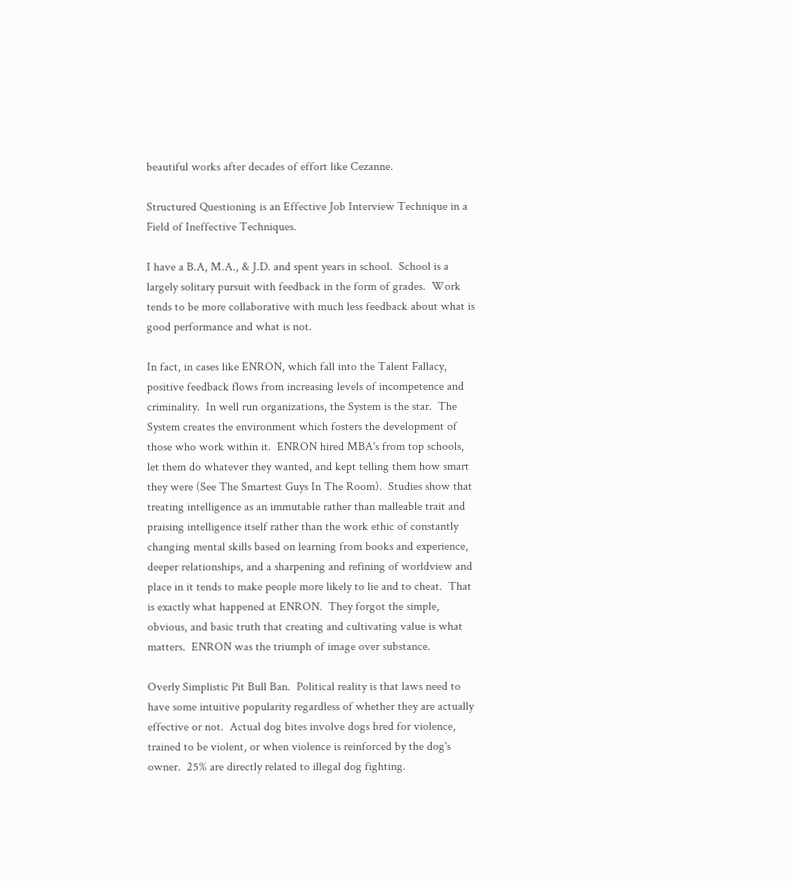beautiful works after decades of effort like Cezanne.

Structured Questioning is an Effective Job Interview Technique in a Field of Ineffective Techniques.

I have a B.A, M.A., & J.D. and spent years in school.  School is a largely solitary pursuit with feedback in the form of grades.  Work tends to be more collaborative with much less feedback about what is good performance and what is not.

In fact, in cases like ENRON, which fall into the Talent Fallacy, positive feedback flows from increasing levels of incompetence and criminality.  In well run organizations, the System is the star.  The System creates the environment which fosters the development of those who work within it.  ENRON hired MBA's from top schools, let them do whatever they wanted, and kept telling them how smart they were (See The Smartest Guys In The Room).  Studies show that treating intelligence as an immutable rather than malleable trait and praising intelligence itself rather than the work ethic of constantly changing mental skills based on learning from books and experience, deeper relationships, and a sharpening and refining of worldview and place in it tends to make people more likely to lie and to cheat.  That is exactly what happened at ENRON.  They forgot the simple, obvious, and basic truth that creating and cultivating value is what matters.  ENRON was the triumph of image over substance.

Overly Simplistic Pit Bull Ban.  Political reality is that laws need to have some intuitive popularity regardless of whether they are actually effective or not.  Actual dog bites involve dogs bred for violence, trained to be violent, or when violence is reinforced by the dog's owner.  25% are directly related to illegal dog fighting.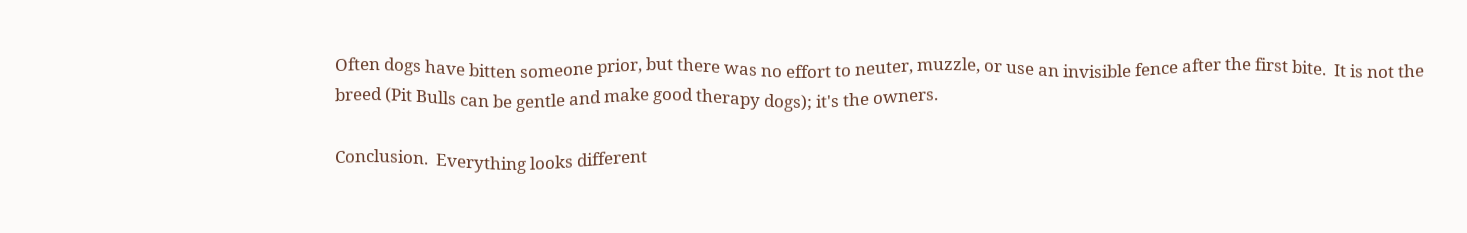Often dogs have bitten someone prior, but there was no effort to neuter, muzzle, or use an invisible fence after the first bite.  It is not the breed (Pit Bulls can be gentle and make good therapy dogs); it's the owners.

Conclusion.  Everything looks different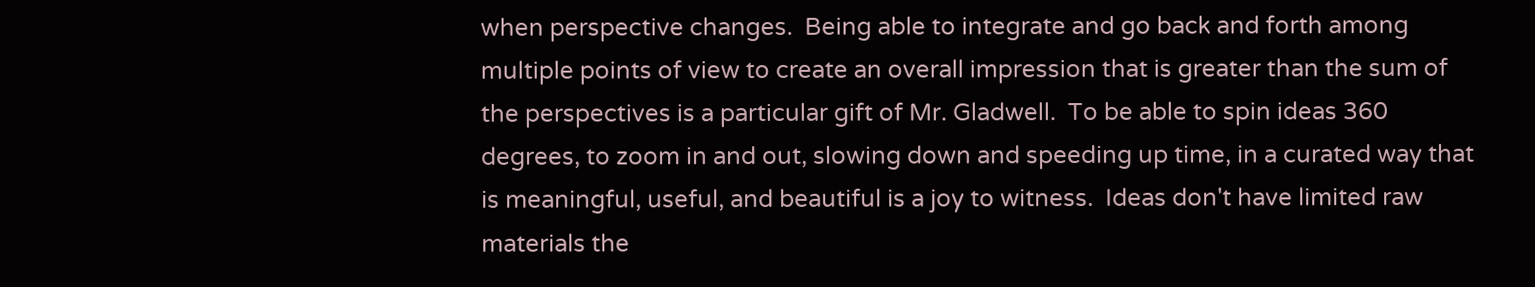when perspective changes.  Being able to integrate and go back and forth among multiple points of view to create an overall impression that is greater than the sum of the perspectives is a particular gift of Mr. Gladwell.  To be able to spin ideas 360 degrees, to zoom in and out, slowing down and speeding up time, in a curated way that is meaningful, useful, and beautiful is a joy to witness.  Ideas don't have limited raw materials the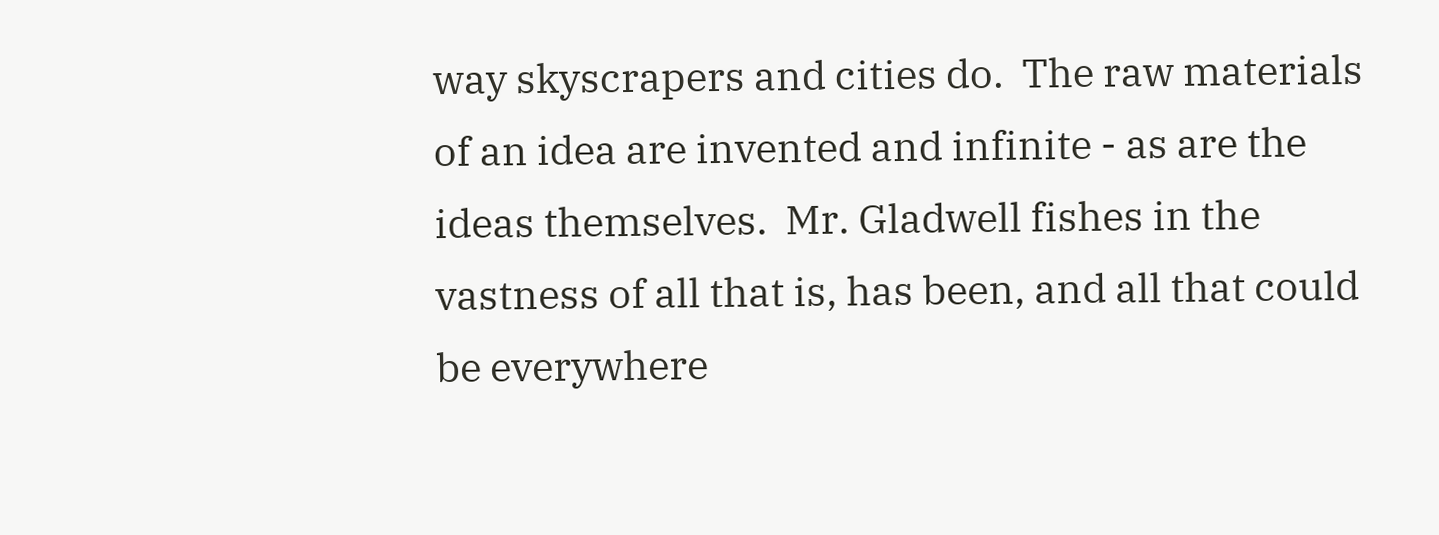way skyscrapers and cities do.  The raw materials of an idea are invented and infinite - as are the ideas themselves.  Mr. Gladwell fishes in the vastness of all that is, has been, and all that could be everywhere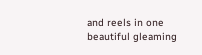and reels in one beautiful gleaming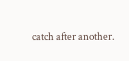catch after another.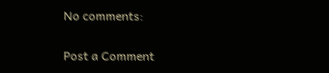No comments:

Post a Comment